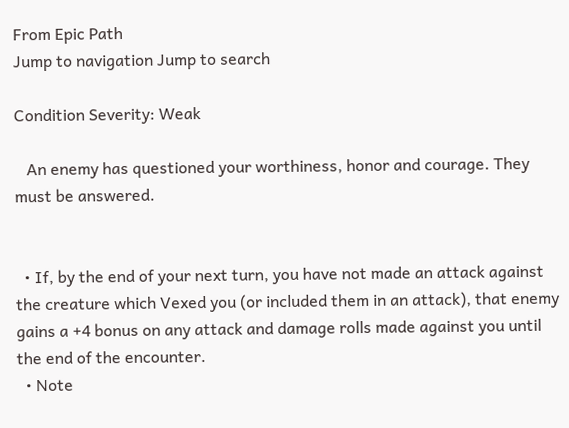From Epic Path
Jump to navigation Jump to search

Condition Severity: Weak

   An enemy has questioned your worthiness, honor and courage. They must be answered.


  • If, by the end of your next turn, you have not made an attack against the creature which Vexed you (or included them in an attack), that enemy gains a +4 bonus on any attack and damage rolls made against you until the end of the encounter.
  • Note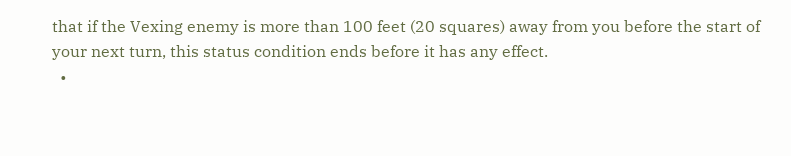that if the Vexing enemy is more than 100 feet (20 squares) away from you before the start of your next turn, this status condition ends before it has any effect.
  •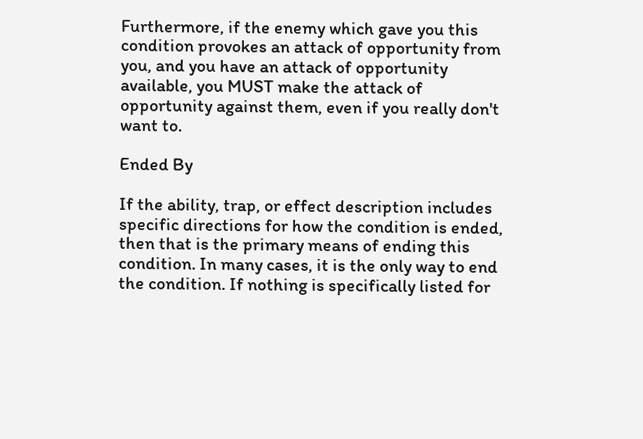Furthermore, if the enemy which gave you this condition provokes an attack of opportunity from you, and you have an attack of opportunity available, you MUST make the attack of opportunity against them, even if you really don't want to.

Ended By

If the ability, trap, or effect description includes specific directions for how the condition is ended, then that is the primary means of ending this condition. In many cases, it is the only way to end the condition. If nothing is specifically listed for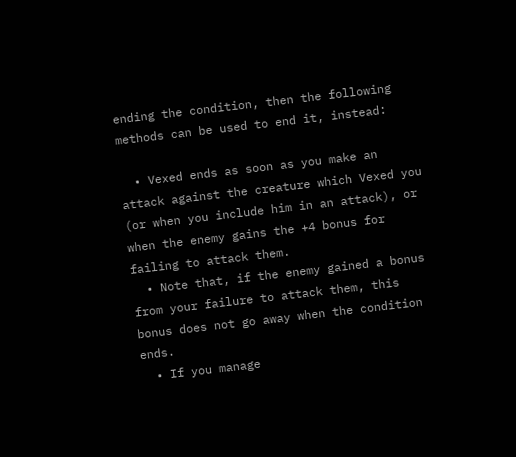ending the condition, then the following methods can be used to end it, instead:

  • Vexed ends as soon as you make an attack against the creature which Vexed you (or when you include him in an attack), or when the enemy gains the +4 bonus for failing to attack them.
  • Note that, if the enemy gained a bonus from your failure to attack them, this bonus does not go away when the condition ends.
  • If you manage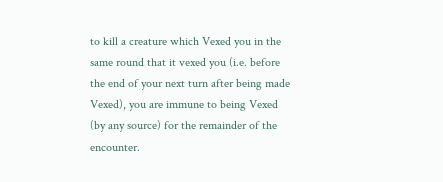to kill a creature which Vexed you in the same round that it vexed you (i.e. before the end of your next turn after being made Vexed), you are immune to being Vexed (by any source) for the remainder of the encounter.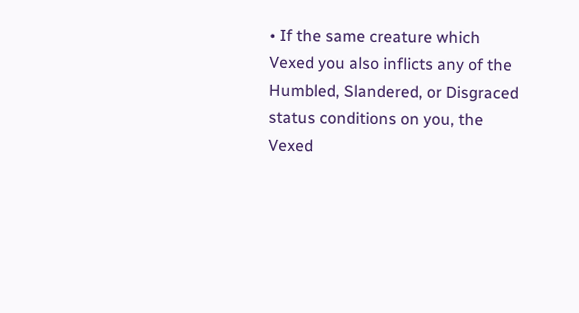• If the same creature which Vexed you also inflicts any of the Humbled, Slandered, or Disgraced status conditions on you, the Vexed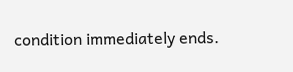condition immediately ends.